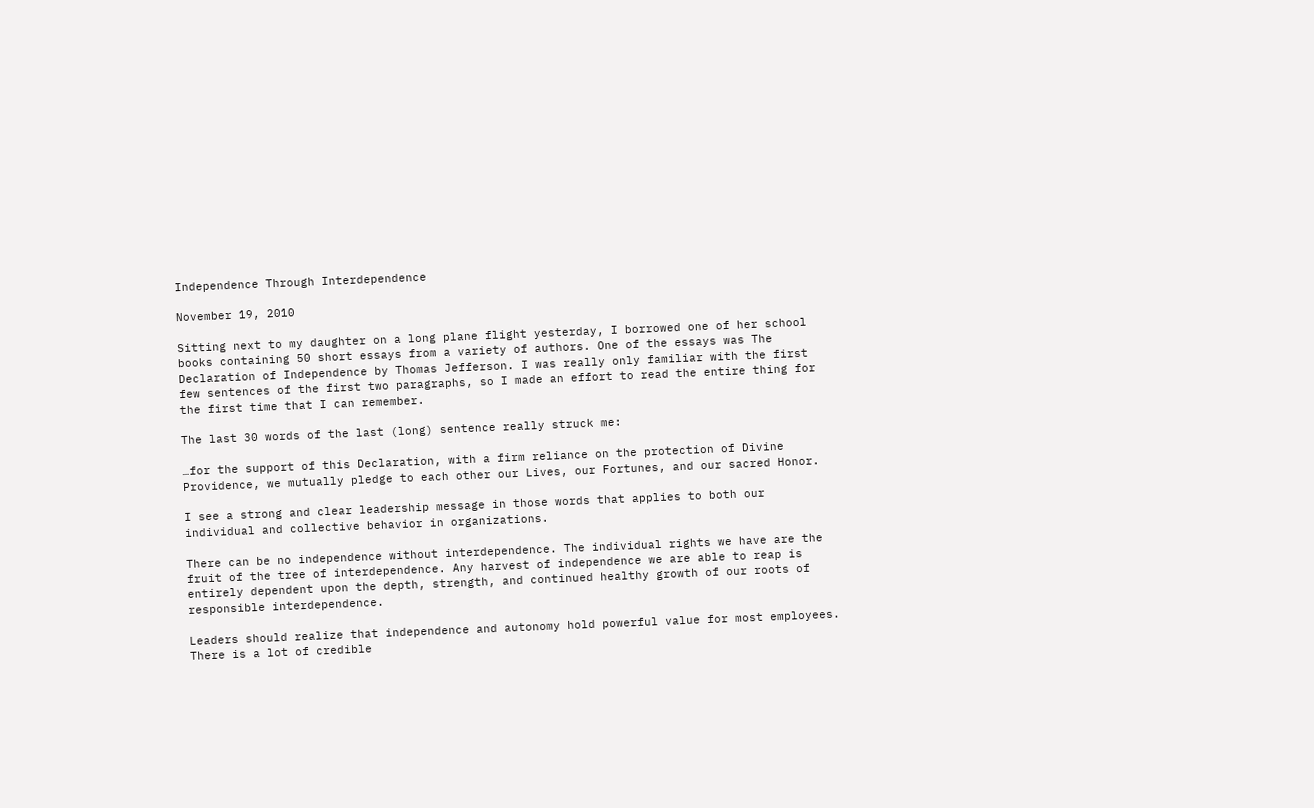Independence Through Interdependence

November 19, 2010

Sitting next to my daughter on a long plane flight yesterday, I borrowed one of her school books containing 50 short essays from a variety of authors. One of the essays was The Declaration of Independence by Thomas Jefferson. I was really only familiar with the first few sentences of the first two paragraphs, so I made an effort to read the entire thing for the first time that I can remember.

The last 30 words of the last (long) sentence really struck me:

…for the support of this Declaration, with a firm reliance on the protection of Divine Providence, we mutually pledge to each other our Lives, our Fortunes, and our sacred Honor.

I see a strong and clear leadership message in those words that applies to both our individual and collective behavior in organizations.

There can be no independence without interdependence. The individual rights we have are the fruit of the tree of interdependence. Any harvest of independence we are able to reap is entirely dependent upon the depth, strength, and continued healthy growth of our roots of responsible interdependence.

Leaders should realize that independence and autonomy hold powerful value for most employees. There is a lot of credible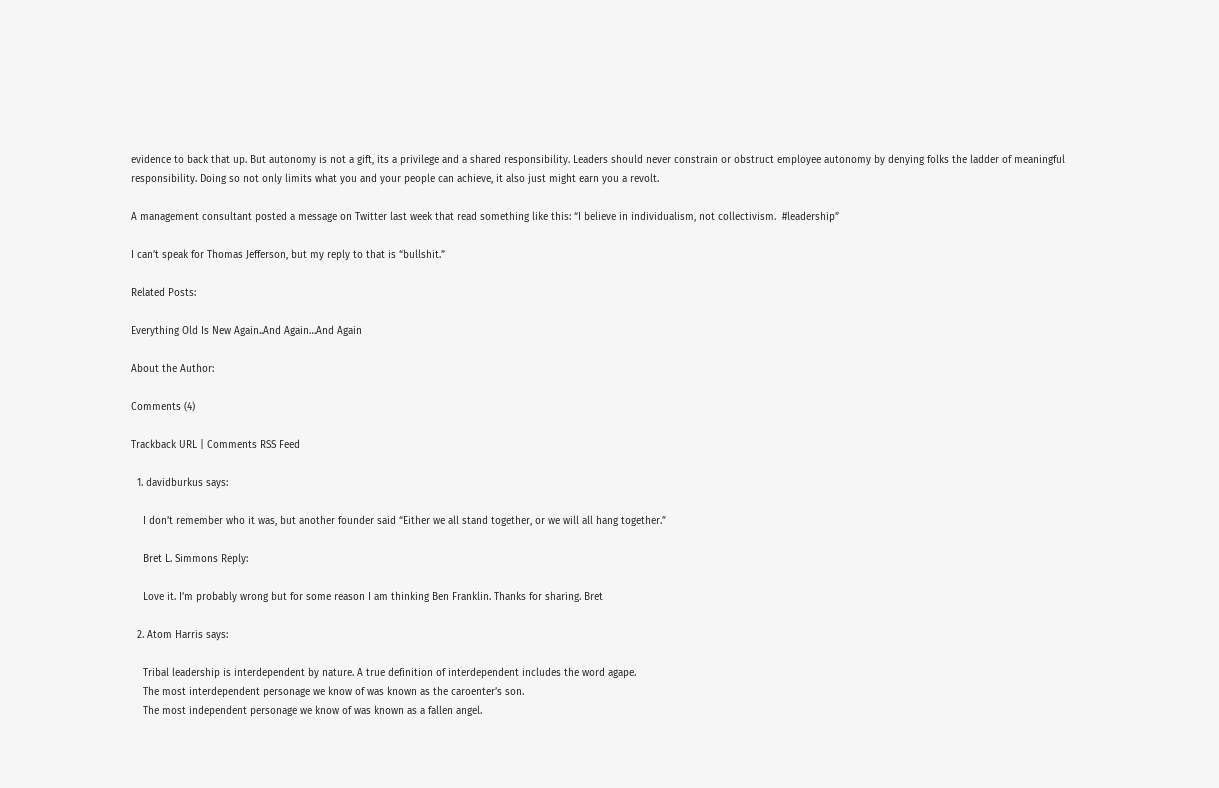evidence to back that up. But autonomy is not a gift, its a privilege and a shared responsibility. Leaders should never constrain or obstruct employee autonomy by denying folks the ladder of meaningful responsibility. Doing so not only limits what you and your people can achieve, it also just might earn you a revolt.

A management consultant posted a message on Twitter last week that read something like this: “I believe in individualism, not collectivism.  #leadership”

I can’t speak for Thomas Jefferson, but my reply to that is “bullshit.”

Related Posts:

Everything Old Is New Again..And Again…And Again

About the Author:

Comments (4)

Trackback URL | Comments RSS Feed

  1. davidburkus says:

    I don’t remember who it was, but another founder said “Either we all stand together, or we will all hang together.”

    Bret L. Simmons Reply:

    Love it. I’m probably wrong but for some reason I am thinking Ben Franklin. Thanks for sharing. Bret

  2. Atom Harris says:

    Tribal leadership is interdependent by nature. A true definition of interdependent includes the word agape.
    The most interdependent personage we know of was known as the caroenter’s son.
    The most independent personage we know of was known as a fallen angel.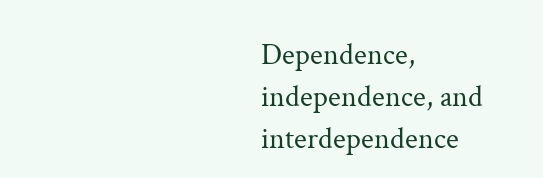Dependence, independence, and interdependence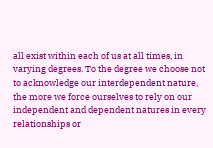all exist within each of us at all times, in varying degrees. To the degree we choose not to acknowledge our interdependent nature, the more we force ourselves to rely on our independent and dependent natures in every relationships or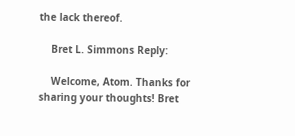the lack thereof.

    Bret L. Simmons Reply:

    Welcome, Atom. Thanks for sharing your thoughts! Bret